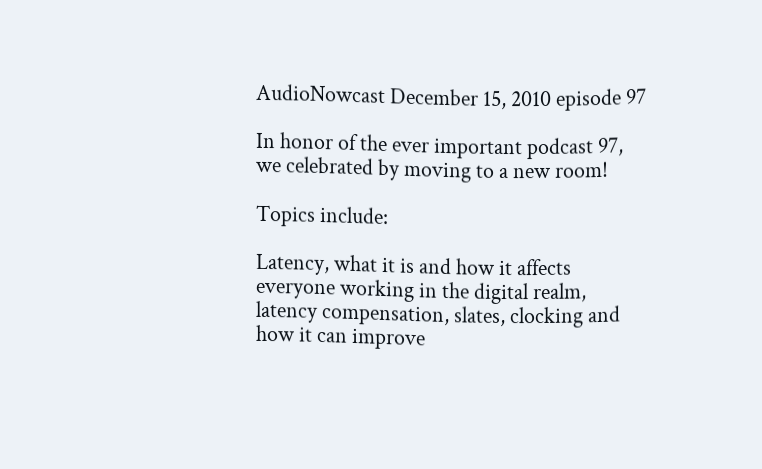AudioNowcast December 15, 2010 episode 97

In honor of the ever important podcast 97, we celebrated by moving to a new room!

Topics include:

Latency, what it is and how it affects everyone working in the digital realm, latency compensation, slates, clocking and how it can improve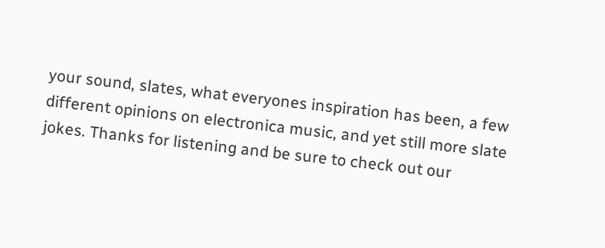your sound, slates, what everyones inspiration has been, a few different opinions on electronica music, and yet still more slate jokes. Thanks for listening and be sure to check out our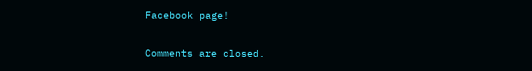Facebook page!

Comments are closed.